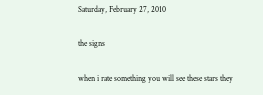Saturday, February 27, 2010

the signs

when i rate something you will see these stars they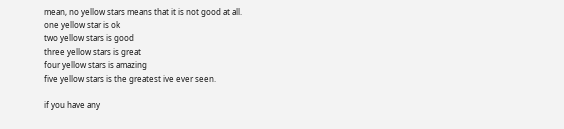mean, no yellow stars means that it is not good at all.
one yellow star is ok
two yellow stars is good
three yellow stars is great
four yellow stars is amazing
five yellow stars is the greatest ive ever seen.

if you have any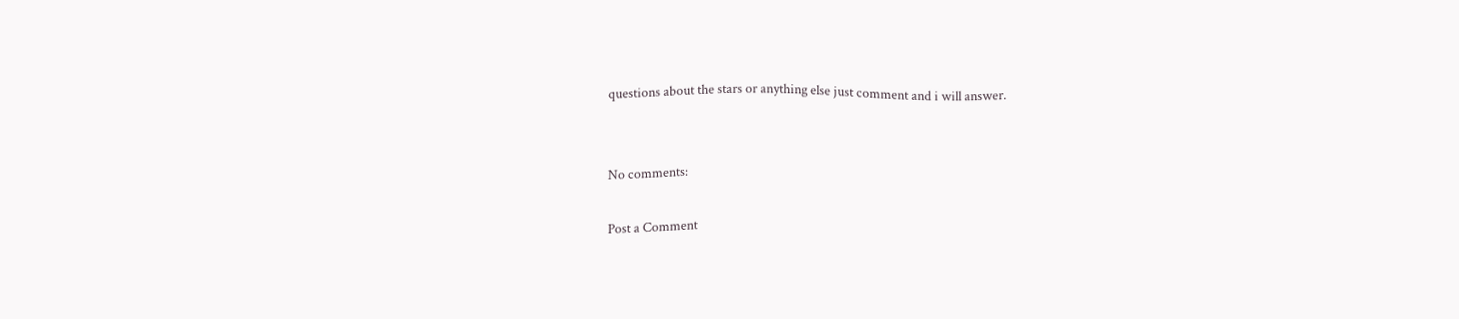questions about the stars or anything else just comment and i will answer.


No comments:

Post a Comment